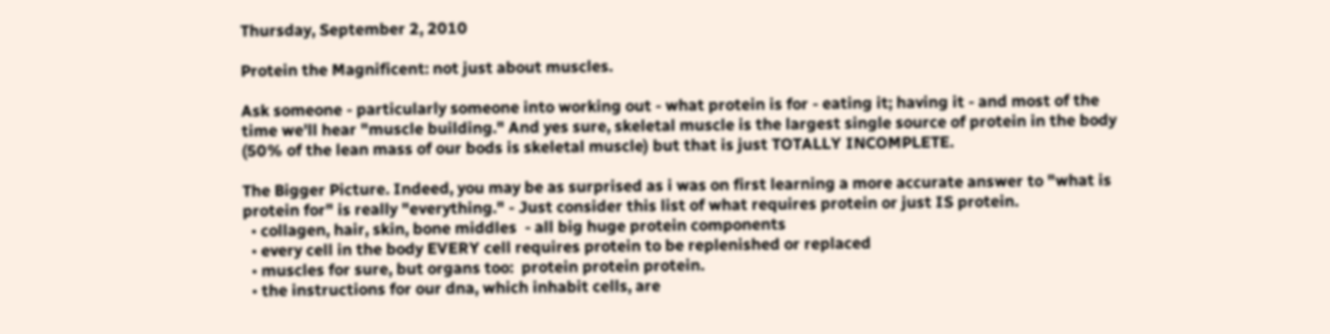Thursday, September 2, 2010

Protein the Magnificent: not just about muscles.

Ask someone - particularly someone into working out - what protein is for - eating it; having it - and most of the time we'll hear "muscle building." And yes sure, skeletal muscle is the largest single source of protein in the body (50% of the lean mass of our bods is skeletal muscle) but that is just TOTALLY INCOMPLETE.

The Bigger Picture. Indeed, you may be as surprised as i was on first learning a more accurate answer to "what is protein for" is really "everything." - Just consider this list of what requires protein or just IS protein.
  • collagen, hair, skin, bone middles  - all big huge protein components
  • every cell in the body EVERY cell requires protein to be replenished or replaced
  • muscles for sure, but organs too:  protein protein protein.
  • the instructions for our dna, which inhabit cells, are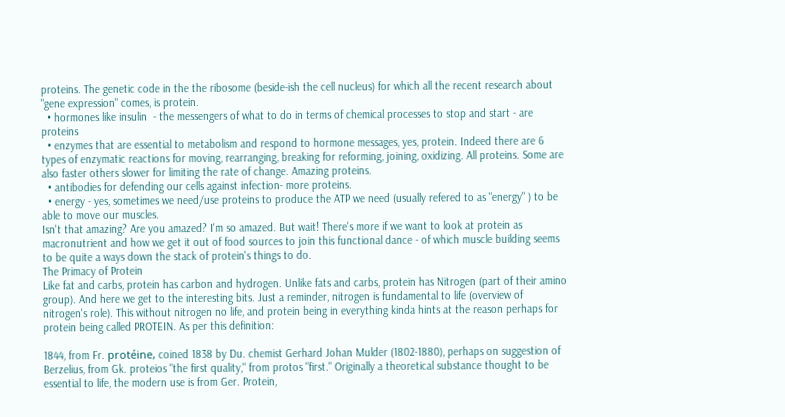proteins. The genetic code in the the ribosome (beside-ish the cell nucleus) for which all the recent research about "gene expression" comes, is protein.
  • hormones like insulin  - the messengers of what to do in terms of chemical processes to stop and start - are proteins
  • enzymes that are essential to metabolism and respond to hormone messages, yes, protein. Indeed there are 6 types of enzymatic reactions for moving, rearranging, breaking for reforming, joining, oxidizing. All proteins. Some are also faster others slower for limiting the rate of change. Amazing proteins.
  • antibodies for defending our cells against infection- more proteins.
  • energy - yes, sometimes we need/use proteins to produce the ATP we need (usually refered to as "energy" ) to be able to move our muscles.
Isn't that amazing? Are you amazed? I'm so amazed. But wait! There's more if we want to look at protein as macronutrient and how we get it out of food sources to join this functional dance - of which muscle building seems to be quite a ways down the stack of protein's things to do.
The Primacy of Protein
Like fat and carbs, protein has carbon and hydrogen. Unlike fats and carbs, protein has Nitrogen (part of their amino group). And here we get to the interesting bits. Just a reminder, nitrogen is fundamental to life (overview of nitrogen's role). This without nitrogen no life, and protein being in everything kinda hints at the reason perhaps for protein being called PROTEIN. As per this definition:

1844, from Fr. protéine, coined 1838 by Du. chemist Gerhard Johan Mulder (1802-1880), perhaps on suggestion of Berzelius, from Gk. proteios "the first quality," from protos "first." Originally a theoretical substance thought to be essential to life, the modern use is from Ger. Protein,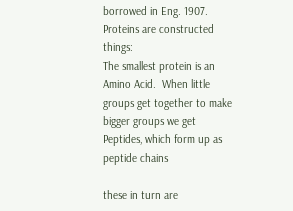borrowed in Eng. 1907.
Proteins are constructed things:
The smallest protein is an Amino Acid.  When little groups get together to make bigger groups we get Peptides, which form up as peptide chains

these in turn are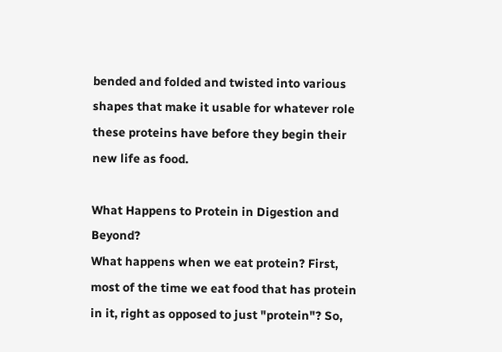bended and folded and twisted into various shapes that make it usable for whatever role these proteins have before they begin their new life as food.

What Happens to Protein in Digestion and Beyond?
What happens when we eat protein? First, most of the time we eat food that has protein in it, right as opposed to just "protein"? So,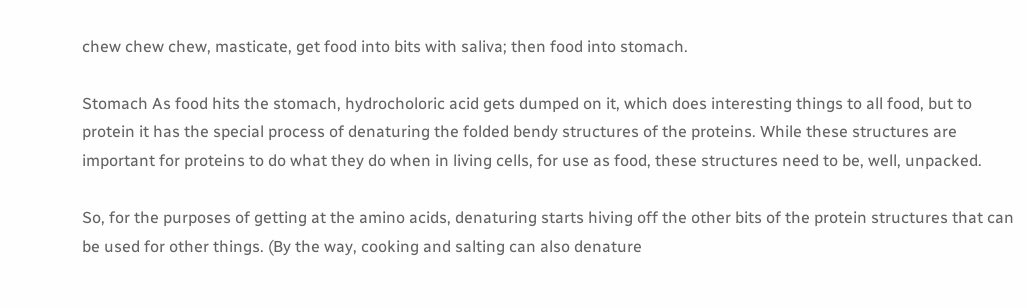chew chew chew, masticate, get food into bits with saliva; then food into stomach.

Stomach As food hits the stomach, hydrocholoric acid gets dumped on it, which does interesting things to all food, but to protein it has the special process of denaturing the folded bendy structures of the proteins. While these structures are important for proteins to do what they do when in living cells, for use as food, these structures need to be, well, unpacked.

So, for the purposes of getting at the amino acids, denaturing starts hiving off the other bits of the protein structures that can be used for other things. (By the way, cooking and salting can also denature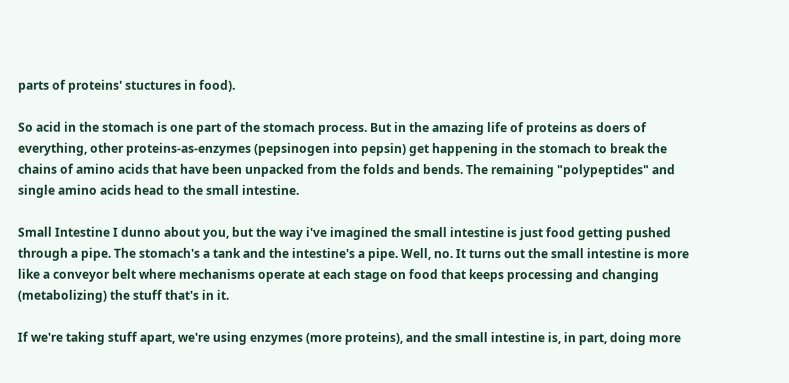parts of proteins' stuctures in food).

So acid in the stomach is one part of the stomach process. But in the amazing life of proteins as doers of everything, other proteins-as-enzymes (pepsinogen into pepsin) get happening in the stomach to break the chains of amino acids that have been unpacked from the folds and bends. The remaining "polypeptides" and single amino acids head to the small intestine.

Small Intestine I dunno about you, but the way i've imagined the small intestine is just food getting pushed through a pipe. The stomach's a tank and the intestine's a pipe. Well, no. It turns out the small intestine is more like a conveyor belt where mechanisms operate at each stage on food that keeps processing and changing (metabolizing) the stuff that's in it.

If we're taking stuff apart, we're using enzymes (more proteins), and the small intestine is, in part, doing more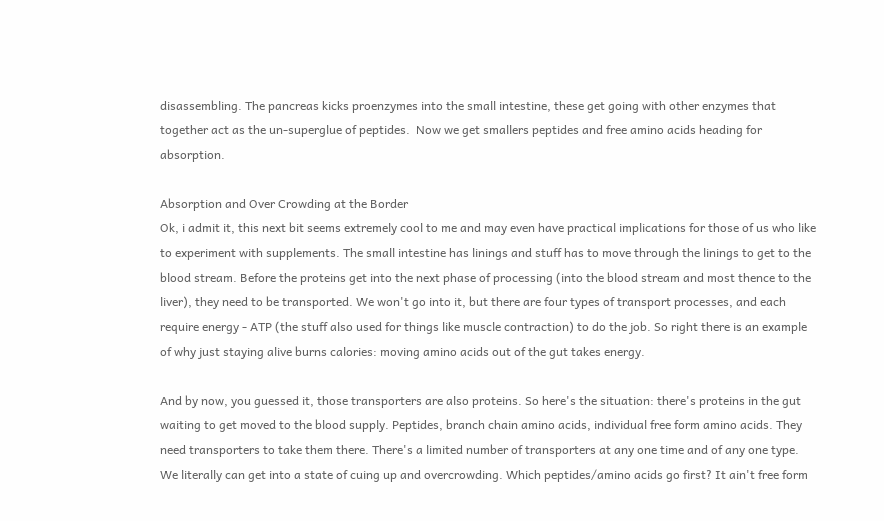disassembling. The pancreas kicks proenzymes into the small intestine, these get going with other enzymes that together act as the un-superglue of peptides.  Now we get smallers peptides and free amino acids heading for absorption.

Absorption and Over Crowding at the Border
Ok, i admit it, this next bit seems extremely cool to me and may even have practical implications for those of us who like to experiment with supplements. The small intestine has linings and stuff has to move through the linings to get to the blood stream. Before the proteins get into the next phase of processing (into the blood stream and most thence to the liver), they need to be transported. We won't go into it, but there are four types of transport processes, and each require energy - ATP (the stuff also used for things like muscle contraction) to do the job. So right there is an example of why just staying alive burns calories: moving amino acids out of the gut takes energy.

And by now, you guessed it, those transporters are also proteins. So here's the situation: there's proteins in the gut waiting to get moved to the blood supply. Peptides, branch chain amino acids, individual free form amino acids. They need transporters to take them there. There's a limited number of transporters at any one time and of any one type. We literally can get into a state of cuing up and overcrowding. Which peptides/amino acids go first? It ain't free form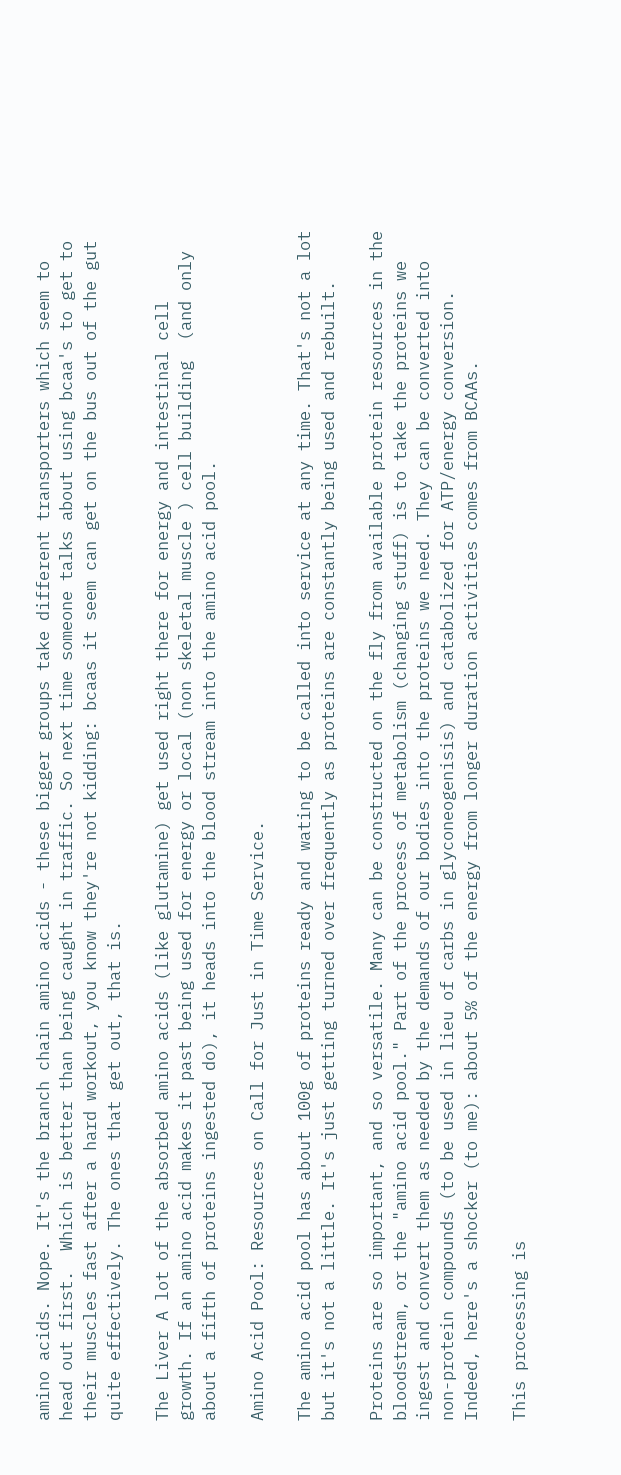amino acids. Nope. It's the branch chain amino acids - these bigger groups take different transporters which seem to head out first.  Which is better than being caught in traffic. So next time someone talks about using bcaa's to get to their muscles fast after a hard workout, you know they're not kidding: bcaas it seem can get on the bus out of the gut quite effectively. The ones that get out, that is.

The Liver A lot of the absorbed amino acids (like glutamine) get used right there for energy and intestinal cell growth. If an amino acid makes it past being used for energy or local (non skeletal muscle ) cell building  (and only about a fifth of proteins ingested do), it heads into the blood stream into the amino acid pool.

Amino Acid Pool: Resources on Call for Just in Time Service.

The amino acid pool has about 100g of proteins ready and wating to be called into service at any time. That's not a lot but it's not a little. It's just getting turned over frequently as proteins are constantly being used and rebuilt.

Proteins are so important, and so versatile. Many can be constructed on the fly from available protein resources in the bloodstream, or the "amino acid pool." Part of the process of metabolism (changing stuff) is to take the proteins we ingest and convert them as needed by the demands of our bodies into the proteins we need. They can be converted into non-protein compounds (to be used in lieu of carbs in glyconeogenisis) and catabolized for ATP/energy conversion. Indeed, here's a shocker (to me): about 5% of the energy from longer duration activities comes from BCAAs.

This processing is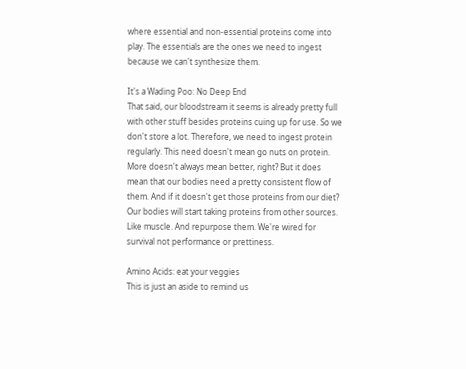where essential and non-essential proteins come into play. The essentials are the ones we need to ingest because we can't synthesize them.

It's a Wading Poo: No Deep End
That said, our bloodstream it seems is already pretty full with other stuff besides proteins cuing up for use. So we don't store a lot. Therefore, we need to ingest protein regularly. This need doesn't mean go nuts on protein. More doesn't always mean better, right? But it does mean that our bodies need a pretty consistent flow of them. And if it doesn't get those proteins from our diet? Our bodies will start taking proteins from other sources. Like muscle. And repurpose them. We're wired for survival not performance or prettiness.

Amino Acids: eat your veggies
This is just an aside to remind us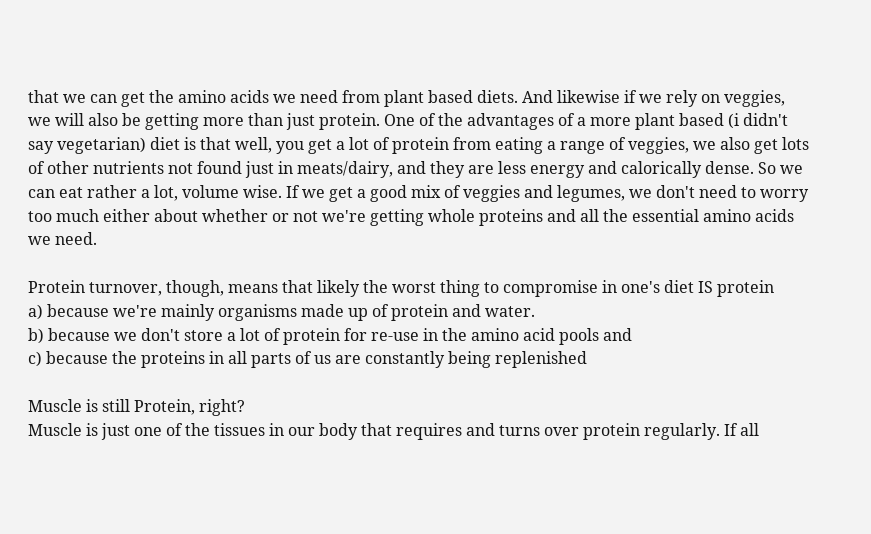that we can get the amino acids we need from plant based diets. And likewise if we rely on veggies, we will also be getting more than just protein. One of the advantages of a more plant based (i didn't say vegetarian) diet is that well, you get a lot of protein from eating a range of veggies, we also get lots of other nutrients not found just in meats/dairy, and they are less energy and calorically dense. So we can eat rather a lot, volume wise. If we get a good mix of veggies and legumes, we don't need to worry too much either about whether or not we're getting whole proteins and all the essential amino acids we need.

Protein turnover, though, means that likely the worst thing to compromise in one's diet IS protein
a) because we're mainly organisms made up of protein and water.
b) because we don't store a lot of protein for re-use in the amino acid pools and
c) because the proteins in all parts of us are constantly being replenished

Muscle is still Protein, right?
Muscle is just one of the tissues in our body that requires and turns over protein regularly. If all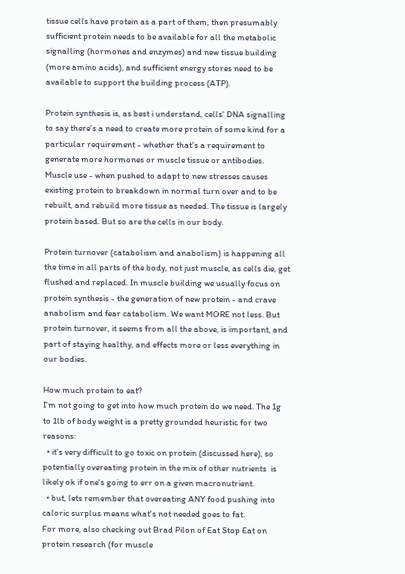tissue cells have protein as a part of them, then presumably sufficient protein needs to be available for all the metabolic signalling (hormones and enzymes) and new tissue building (more amino acids), and sufficient energy stores need to be available to support the building process (ATP).

Protein synthesis is, as best i understand, cells' DNA signalling to say there's a need to create more protein of some kind for a particular requirement - whether that's a requirement to generate more hormones or muscle tissue or antibodies.  Muscle use - when pushed to adapt to new stresses causes existing protein to breakdown in normal turn over and to be rebuilt, and rebuild more tissue as needed. The tissue is largely protein based. But so are the cells in our body.

Protein turnover (catabolism and anabolism) is happening all the time in all parts of the body, not just muscle, as cells die, get flushed and replaced. In muscle building we usually focus on protein synthesis - the generation of new protein - and crave anabolism and fear catabolism. We want MORE not less. But protein turnover, it seems from all the above, is important, and part of staying healthy, and effects more or less everything in our bodies.

How much protein to eat?
I'm not going to get into how much protein do we need. The 1g to 1lb of body weight is a pretty grounded heuristic for two reasons:
  • it's very difficult to go toxic on protein (discussed here), so potentially overeating protein in the mix of other nutrients  is likely ok if one's going to err on a given macronutrient.
  • but, lets remember that overeating ANY food pushing into caloric surplus means what's not needed goes to fat.
For more, also checking out Brad Pilon of Eat Stop Eat on protein research (for muscle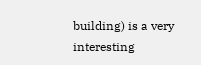building) is a very interesting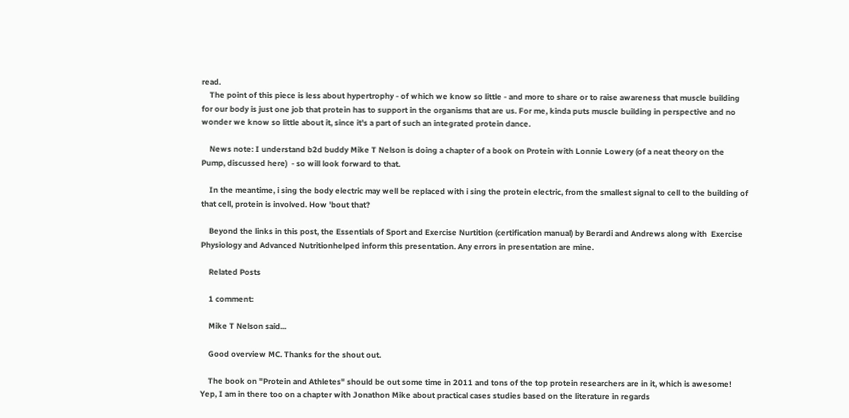read.
    The point of this piece is less about hypertrophy - of which we know so little - and more to share or to raise awareness that muscle building for our body is just one job that protein has to support in the organisms that are us. For me, kinda puts muscle building in perspective and no wonder we know so little about it, since it's a part of such an integrated protein dance.

    News note: I understand b2d buddy Mike T Nelson is doing a chapter of a book on Protein with Lonnie Lowery (of a neat theory on the Pump, discussed here)  - so will look forward to that.

    In the meantime, i sing the body electric may well be replaced with i sing the protein electric, from the smallest signal to cell to the building of that cell, protein is involved. How 'bout that?

    Beyond the links in this post, the Essentials of Sport and Exercise Nurtition (certification manual) by Berardi and Andrews along with  Exercise Physiology and Advanced Nutritionhelped inform this presentation. Any errors in presentation are mine.

    Related Posts

    1 comment:

    Mike T Nelson said...

    Good overview MC. Thanks for the shout out.

    The book on "Protein and Athletes" should be out some time in 2011 and tons of the top protein researchers are in it, which is awesome! Yep, I am in there too on a chapter with Jonathon Mike about practical cases studies based on the literature in regards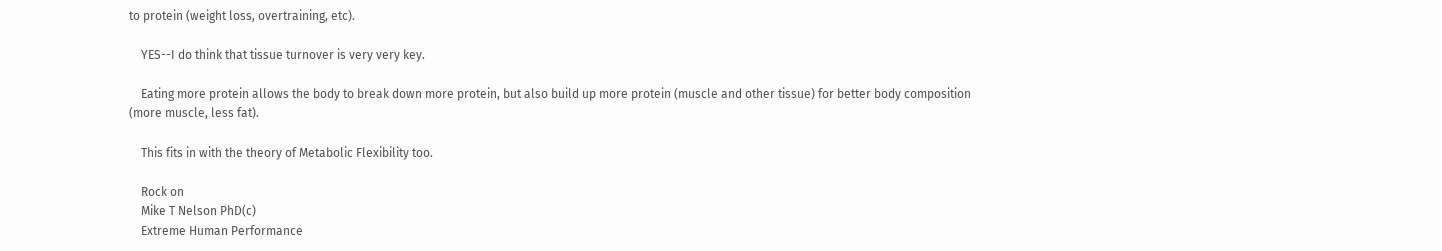to protein (weight loss, overtraining, etc).

    YES--I do think that tissue turnover is very very key.

    Eating more protein allows the body to break down more protein, but also build up more protein (muscle and other tissue) for better body composition (more muscle, less fat).

    This fits in with the theory of Metabolic Flexibility too.

    Rock on
    Mike T Nelson PhD(c)
    Extreme Human Performance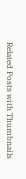Related Posts with Thumbnails